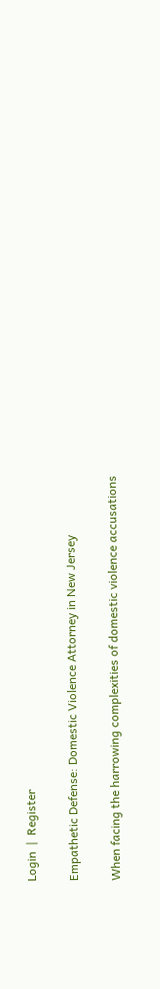Login  |  Register

Empathetic Defense: Domestic Violence Attorney in New Jersey

When facing the harrowing complexities of domestic violence accusations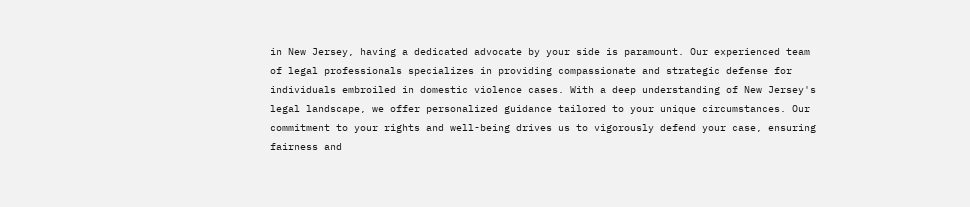in New Jersey, having a dedicated advocate by your side is paramount. Our experienced team of legal professionals specializes in providing compassionate and strategic defense for individuals embroiled in domestic violence cases. With a deep understanding of New Jersey's legal landscape, we offer personalized guidance tailored to your unique circumstances. Our commitment to your rights and well-being drives us to vigorously defend your case, ensuring fairness and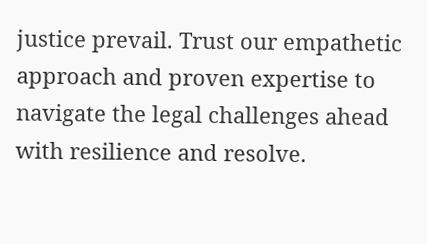justice prevail. Trust our empathetic approach and proven expertise to navigate the legal challenges ahead with resilience and resolve.